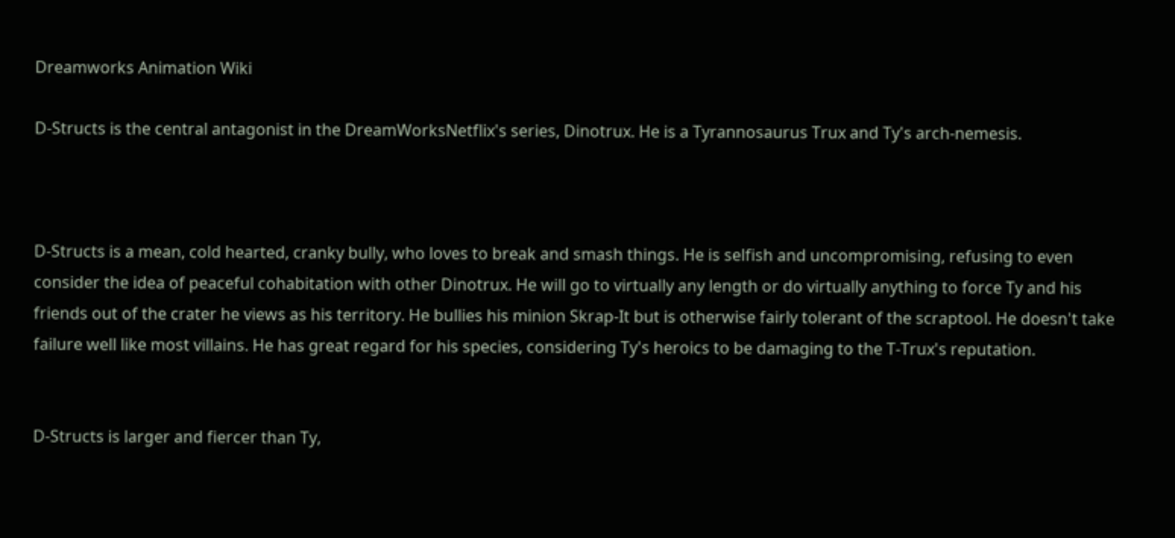Dreamworks Animation Wiki

D-Structs is the central antagonist in the DreamWorksNetflix's series, Dinotrux. He is a Tyrannosaurus Trux and Ty's arch-nemesis.



D-Structs is a mean, cold hearted, cranky bully, who loves to break and smash things. He is selfish and uncompromising, refusing to even consider the idea of peaceful cohabitation with other Dinotrux. He will go to virtually any length or do virtually anything to force Ty and his friends out of the crater he views as his territory. He bullies his minion Skrap-It but is otherwise fairly tolerant of the scraptool. He doesn't take failure well like most villains. He has great regard for his species, considering Ty's heroics to be damaging to the T-Trux's reputation.


D-Structs is larger and fiercer than Ty,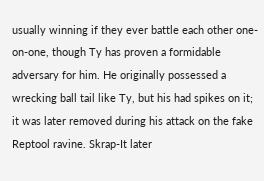usually winning if they ever battle each other one-on-one, though Ty has proven a formidable adversary for him. He originally possessed a wrecking ball tail like Ty, but his had spikes on it; it was later removed during his attack on the fake Reptool ravine. Skrap-It later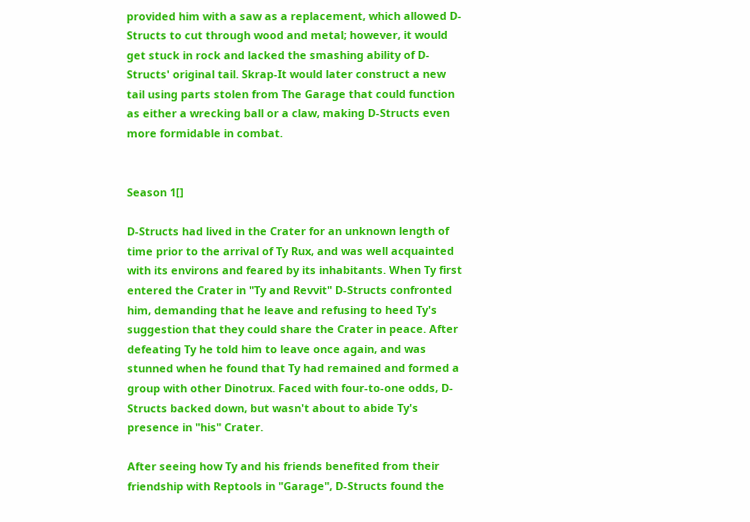provided him with a saw as a replacement, which allowed D-Structs to cut through wood and metal; however, it would get stuck in rock and lacked the smashing ability of D-Structs' original tail. Skrap-It would later construct a new tail using parts stolen from The Garage that could function as either a wrecking ball or a claw, making D-Structs even more formidable in combat.


Season 1[]

D-Structs had lived in the Crater for an unknown length of time prior to the arrival of Ty Rux, and was well acquainted with its environs and feared by its inhabitants. When Ty first entered the Crater in "Ty and Revvit" D-Structs confronted him, demanding that he leave and refusing to heed Ty's suggestion that they could share the Crater in peace. After defeating Ty he told him to leave once again, and was stunned when he found that Ty had remained and formed a group with other Dinotrux. Faced with four-to-one odds, D-Structs backed down, but wasn't about to abide Ty's presence in "his" Crater.

After seeing how Ty and his friends benefited from their friendship with Reptools in "Garage", D-Structs found the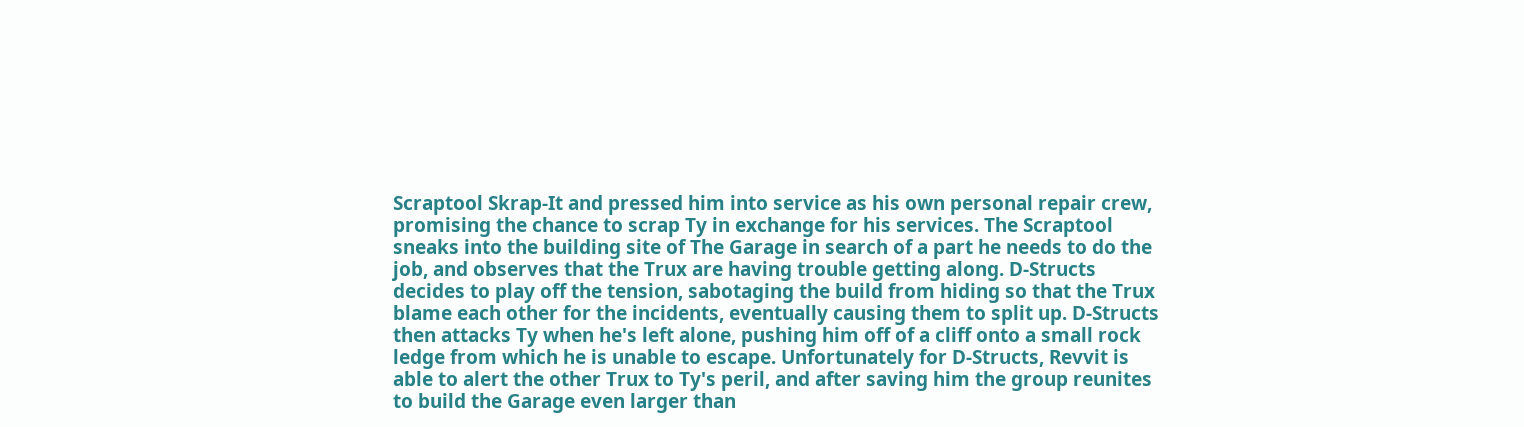Scraptool Skrap-It and pressed him into service as his own personal repair crew, promising the chance to scrap Ty in exchange for his services. The Scraptool sneaks into the building site of The Garage in search of a part he needs to do the job, and observes that the Trux are having trouble getting along. D-Structs decides to play off the tension, sabotaging the build from hiding so that the Trux blame each other for the incidents, eventually causing them to split up. D-Structs then attacks Ty when he's left alone, pushing him off of a cliff onto a small rock ledge from which he is unable to escape. Unfortunately for D-Structs, Revvit is able to alert the other Trux to Ty's peril, and after saving him the group reunites to build the Garage even larger than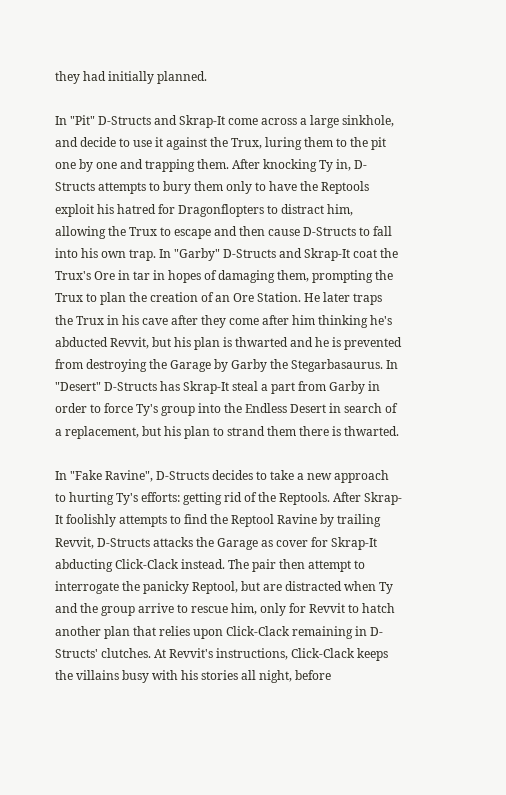they had initially planned.

In "Pit" D-Structs and Skrap-It come across a large sinkhole, and decide to use it against the Trux, luring them to the pit one by one and trapping them. After knocking Ty in, D-Structs attempts to bury them only to have the Reptools exploit his hatred for Dragonflopters to distract him, allowing the Trux to escape and then cause D-Structs to fall into his own trap. In "Garby" D-Structs and Skrap-It coat the Trux's Ore in tar in hopes of damaging them, prompting the Trux to plan the creation of an Ore Station. He later traps the Trux in his cave after they come after him thinking he's abducted Revvit, but his plan is thwarted and he is prevented from destroying the Garage by Garby the Stegarbasaurus. In "Desert" D-Structs has Skrap-It steal a part from Garby in order to force Ty's group into the Endless Desert in search of a replacement, but his plan to strand them there is thwarted.

In "Fake Ravine", D-Structs decides to take a new approach to hurting Ty's efforts: getting rid of the Reptools. After Skrap-It foolishly attempts to find the Reptool Ravine by trailing Revvit, D-Structs attacks the Garage as cover for Skrap-It abducting Click-Clack instead. The pair then attempt to interrogate the panicky Reptool, but are distracted when Ty and the group arrive to rescue him, only for Revvit to hatch another plan that relies upon Click-Clack remaining in D-Structs' clutches. At Revvit's instructions, Click-Clack keeps the villains busy with his stories all night, before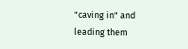"caving in" and leading them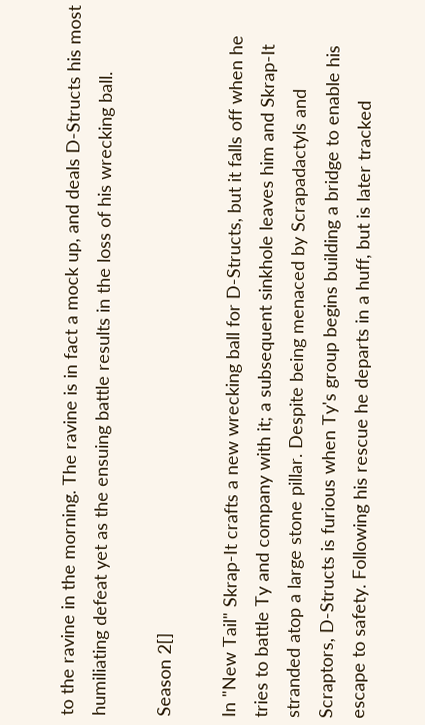to the ravine in the morning. The ravine is in fact a mock up, and deals D-Structs his most humiliating defeat yet as the ensuing battle results in the loss of his wrecking ball.

Season 2[]

In "New Tail" Skrap-It crafts a new wrecking ball for D-Structs, but it falls off when he tries to battle Ty and company with it; a subsequent sinkhole leaves him and Skrap-It stranded atop a large stone pillar. Despite being menaced by Scrapadactyls and Scraptors, D-Structs is furious when Ty's group begins building a bridge to enable his escape to safety. Following his rescue he departs in a huff, but is later tracked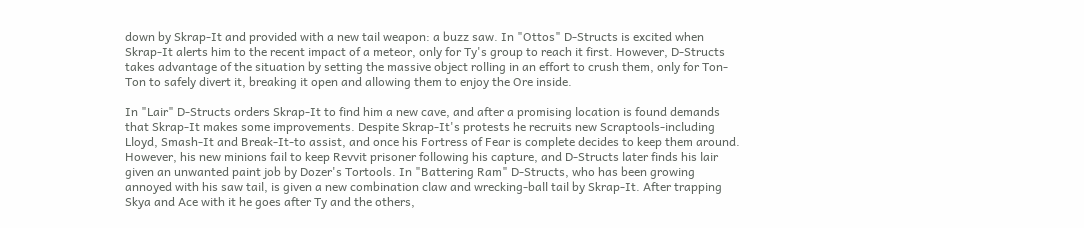down by Skrap-It and provided with a new tail weapon: a buzz saw. In "Ottos" D-Structs is excited when Skrap-It alerts him to the recent impact of a meteor, only for Ty's group to reach it first. However, D-Structs takes advantage of the situation by setting the massive object rolling in an effort to crush them, only for Ton-Ton to safely divert it, breaking it open and allowing them to enjoy the Ore inside.

In "Lair" D-Structs orders Skrap-It to find him a new cave, and after a promising location is found demands that Skrap-It makes some improvements. Despite Skrap-It's protests he recruits new Scraptools-including Lloyd, Smash-It and Break-It-to assist, and once his Fortress of Fear is complete decides to keep them around. However, his new minions fail to keep Revvit prisoner following his capture, and D-Structs later finds his lair given an unwanted paint job by Dozer's Tortools. In "Battering Ram" D-Structs, who has been growing annoyed with his saw tail, is given a new combination claw and wrecking-ball tail by Skrap-It. After trapping Skya and Ace with it he goes after Ty and the others,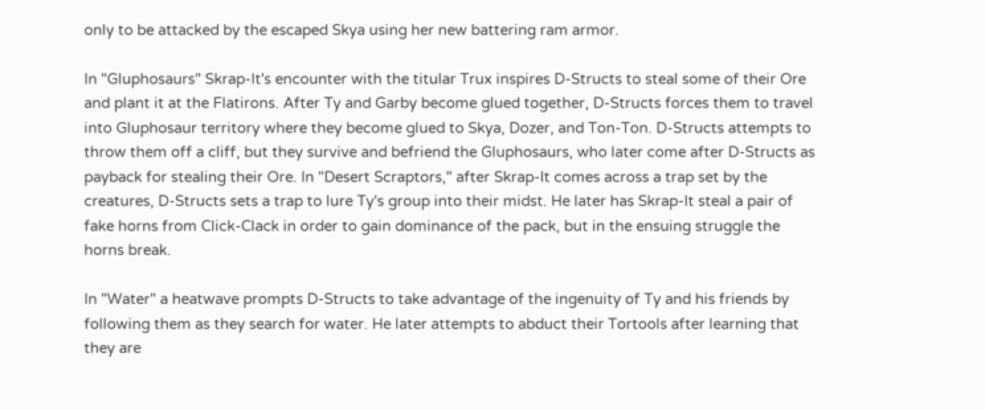only to be attacked by the escaped Skya using her new battering ram armor.

In "Gluphosaurs" Skrap-It's encounter with the titular Trux inspires D-Structs to steal some of their Ore and plant it at the Flatirons. After Ty and Garby become glued together, D-Structs forces them to travel into Gluphosaur territory where they become glued to Skya, Dozer, and Ton-Ton. D-Structs attempts to throw them off a cliff, but they survive and befriend the Gluphosaurs, who later come after D-Structs as payback for stealing their Ore. In "Desert Scraptors," after Skrap-It comes across a trap set by the creatures, D-Structs sets a trap to lure Ty's group into their midst. He later has Skrap-It steal a pair of fake horns from Click-Clack in order to gain dominance of the pack, but in the ensuing struggle the horns break.

In "Water" a heatwave prompts D-Structs to take advantage of the ingenuity of Ty and his friends by following them as they search for water. He later attempts to abduct their Tortools after learning that they are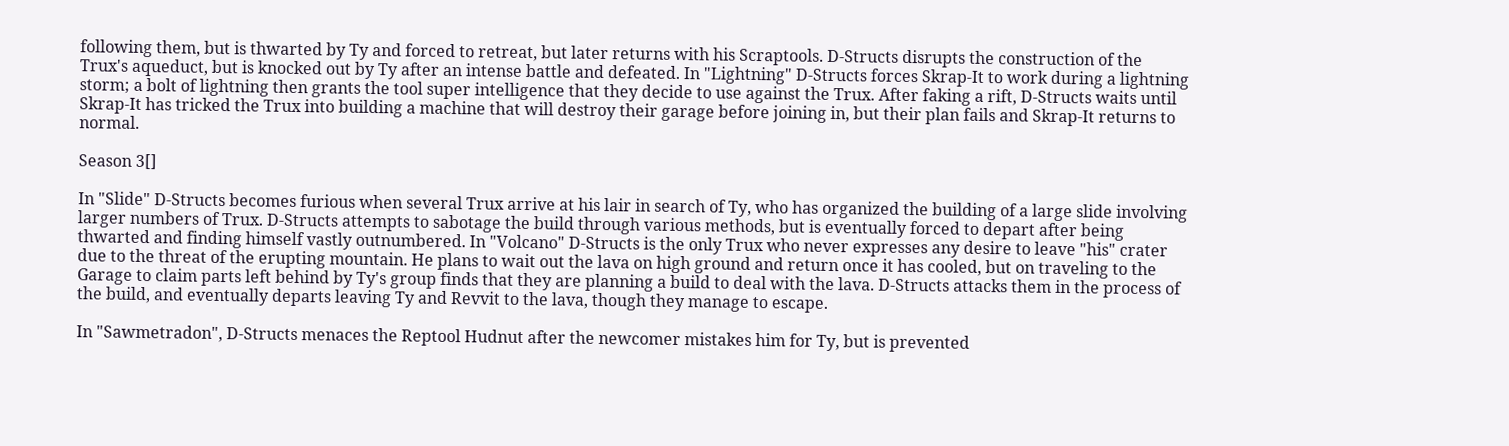following them, but is thwarted by Ty and forced to retreat, but later returns with his Scraptools. D-Structs disrupts the construction of the Trux's aqueduct, but is knocked out by Ty after an intense battle and defeated. In "Lightning" D-Structs forces Skrap-It to work during a lightning storm; a bolt of lightning then grants the tool super intelligence that they decide to use against the Trux. After faking a rift, D-Structs waits until Skrap-It has tricked the Trux into building a machine that will destroy their garage before joining in, but their plan fails and Skrap-It returns to normal.

Season 3[]

In "Slide" D-Structs becomes furious when several Trux arrive at his lair in search of Ty, who has organized the building of a large slide involving larger numbers of Trux. D-Structs attempts to sabotage the build through various methods, but is eventually forced to depart after being thwarted and finding himself vastly outnumbered. In "Volcano" D-Structs is the only Trux who never expresses any desire to leave "his" crater due to the threat of the erupting mountain. He plans to wait out the lava on high ground and return once it has cooled, but on traveling to the Garage to claim parts left behind by Ty's group finds that they are planning a build to deal with the lava. D-Structs attacks them in the process of the build, and eventually departs leaving Ty and Revvit to the lava, though they manage to escape.

In "Sawmetradon", D-Structs menaces the Reptool Hudnut after the newcomer mistakes him for Ty, but is prevented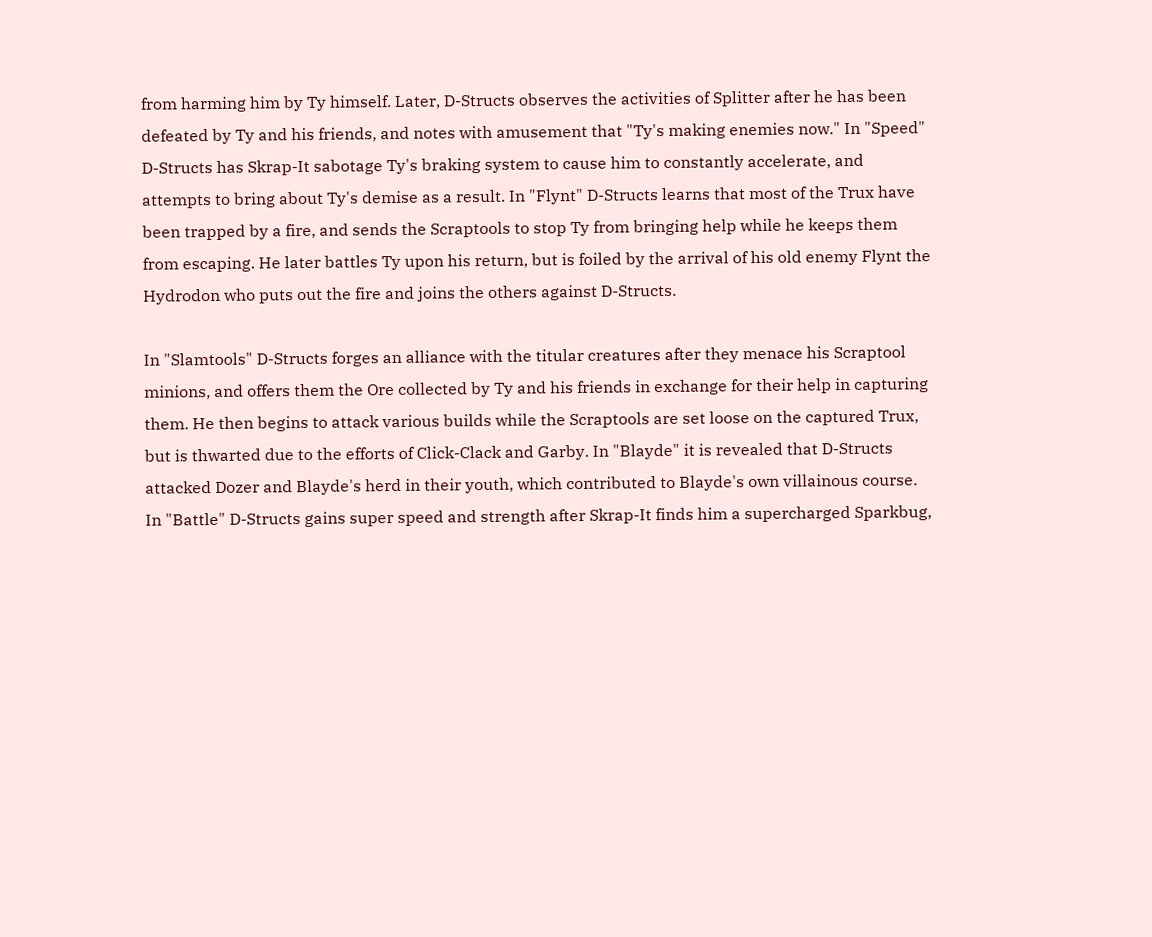from harming him by Ty himself. Later, D-Structs observes the activities of Splitter after he has been defeated by Ty and his friends, and notes with amusement that "Ty's making enemies now." In "Speed" D-Structs has Skrap-It sabotage Ty's braking system to cause him to constantly accelerate, and attempts to bring about Ty's demise as a result. In "Flynt" D-Structs learns that most of the Trux have been trapped by a fire, and sends the Scraptools to stop Ty from bringing help while he keeps them from escaping. He later battles Ty upon his return, but is foiled by the arrival of his old enemy Flynt the Hydrodon who puts out the fire and joins the others against D-Structs.

In "Slamtools" D-Structs forges an alliance with the titular creatures after they menace his Scraptool minions, and offers them the Ore collected by Ty and his friends in exchange for their help in capturing them. He then begins to attack various builds while the Scraptools are set loose on the captured Trux, but is thwarted due to the efforts of Click-Clack and Garby. In "Blayde" it is revealed that D-Structs attacked Dozer and Blayde's herd in their youth, which contributed to Blayde's own villainous course. In "Battle" D-Structs gains super speed and strength after Skrap-It finds him a supercharged Sparkbug,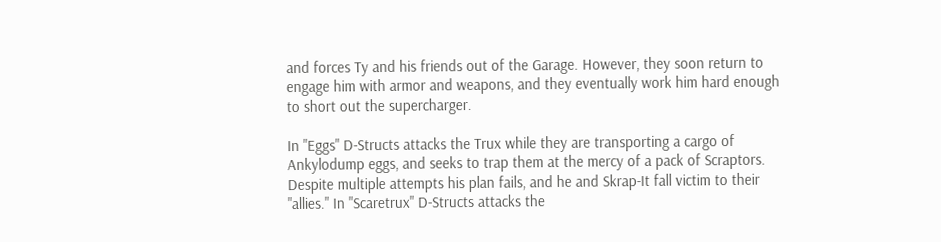and forces Ty and his friends out of the Garage. However, they soon return to engage him with armor and weapons, and they eventually work him hard enough to short out the supercharger.

In "Eggs" D-Structs attacks the Trux while they are transporting a cargo of Ankylodump eggs, and seeks to trap them at the mercy of a pack of Scraptors. Despite multiple attempts his plan fails, and he and Skrap-It fall victim to their "allies." In "Scaretrux" D-Structs attacks the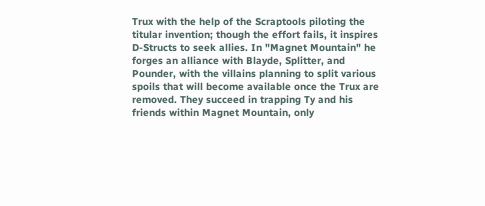Trux with the help of the Scraptools piloting the titular invention; though the effort fails, it inspires D-Structs to seek allies. In "Magnet Mountain" he forges an alliance with Blayde, Splitter, and Pounder, with the villains planning to split various spoils that will become available once the Trux are removed. They succeed in trapping Ty and his friends within Magnet Mountain, only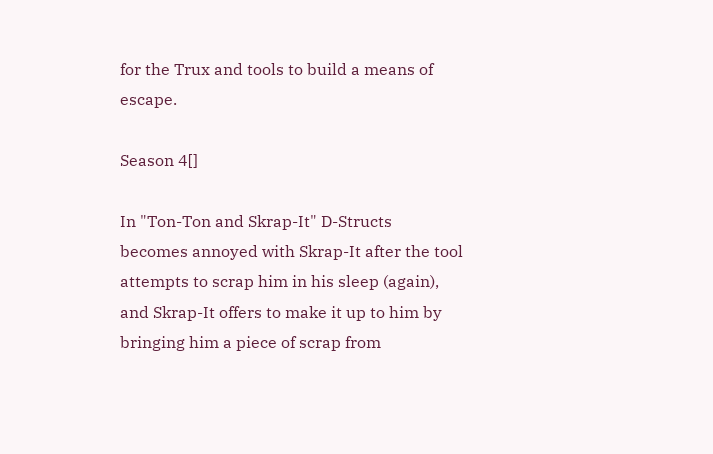for the Trux and tools to build a means of escape.

Season 4[]

In "Ton-Ton and Skrap-It" D-Structs becomes annoyed with Skrap-It after the tool attempts to scrap him in his sleep (again), and Skrap-It offers to make it up to him by bringing him a piece of scrap from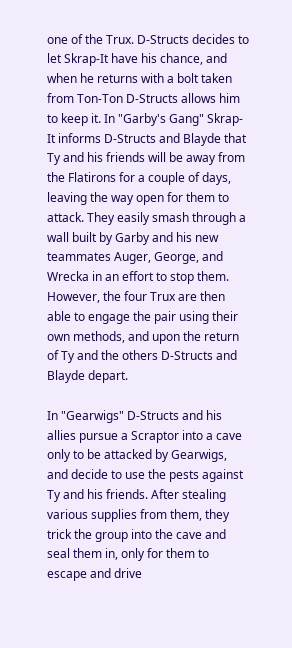one of the Trux. D-Structs decides to let Skrap-It have his chance, and when he returns with a bolt taken from Ton-Ton D-Structs allows him to keep it. In "Garby's Gang" Skrap-It informs D-Structs and Blayde that Ty and his friends will be away from the Flatirons for a couple of days, leaving the way open for them to attack. They easily smash through a wall built by Garby and his new teammates Auger, George, and Wrecka in an effort to stop them. However, the four Trux are then able to engage the pair using their own methods, and upon the return of Ty and the others D-Structs and Blayde depart.

In "Gearwigs" D-Structs and his allies pursue a Scraptor into a cave only to be attacked by Gearwigs, and decide to use the pests against Ty and his friends. After stealing various supplies from them, they trick the group into the cave and seal them in, only for them to escape and drive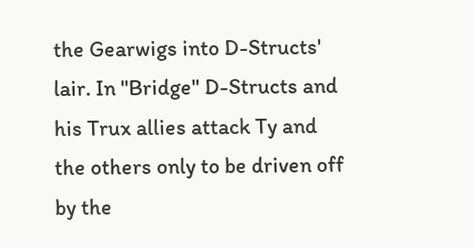the Gearwigs into D-Structs' lair. In "Bridge" D-Structs and his Trux allies attack Ty and the others only to be driven off by the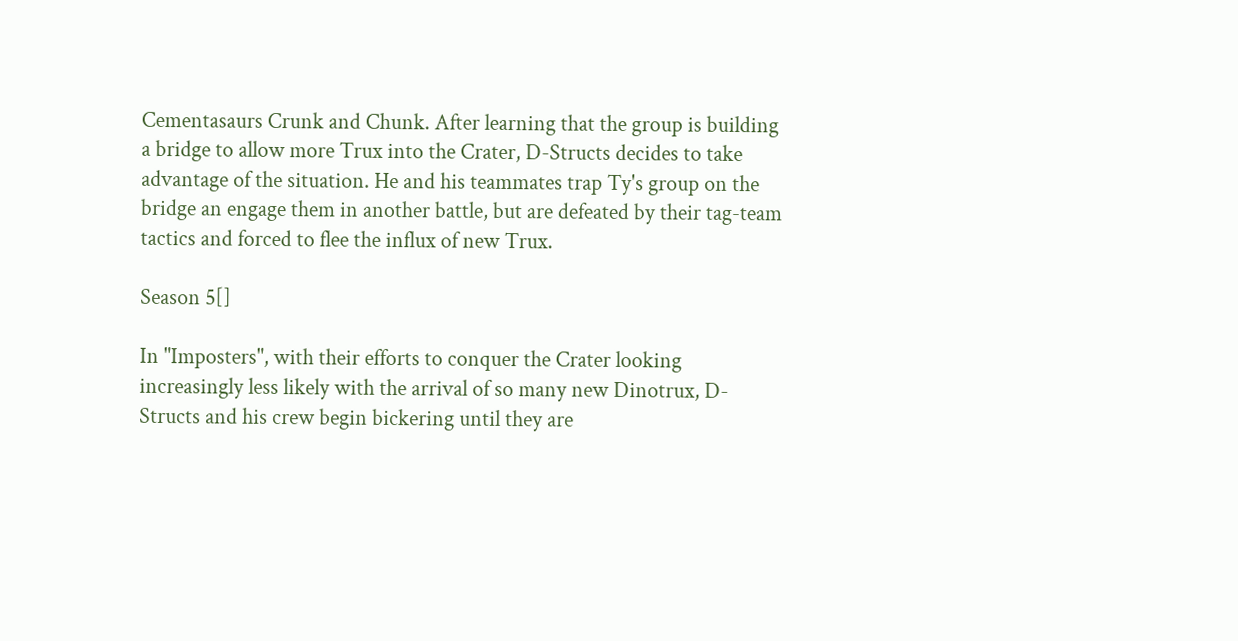Cementasaurs Crunk and Chunk. After learning that the group is building a bridge to allow more Trux into the Crater, D-Structs decides to take advantage of the situation. He and his teammates trap Ty's group on the bridge an engage them in another battle, but are defeated by their tag-team tactics and forced to flee the influx of new Trux.

Season 5[]

In "Imposters", with their efforts to conquer the Crater looking increasingly less likely with the arrival of so many new Dinotrux, D-Structs and his crew begin bickering until they are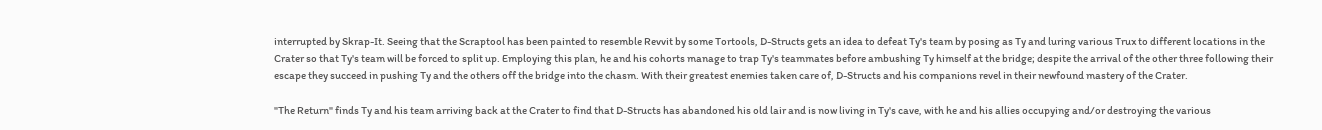interrupted by Skrap-It. Seeing that the Scraptool has been painted to resemble Revvit by some Tortools, D-Structs gets an idea to defeat Ty's team by posing as Ty and luring various Trux to different locations in the Crater so that Ty's team will be forced to split up. Employing this plan, he and his cohorts manage to trap Ty's teammates before ambushing Ty himself at the bridge; despite the arrival of the other three following their escape they succeed in pushing Ty and the others off the bridge into the chasm. With their greatest enemies taken care of, D-Structs and his companions revel in their newfound mastery of the Crater.

"The Return" finds Ty and his team arriving back at the Crater to find that D-Structs has abandoned his old lair and is now living in Ty's cave, with he and his allies occupying and/or destroying the various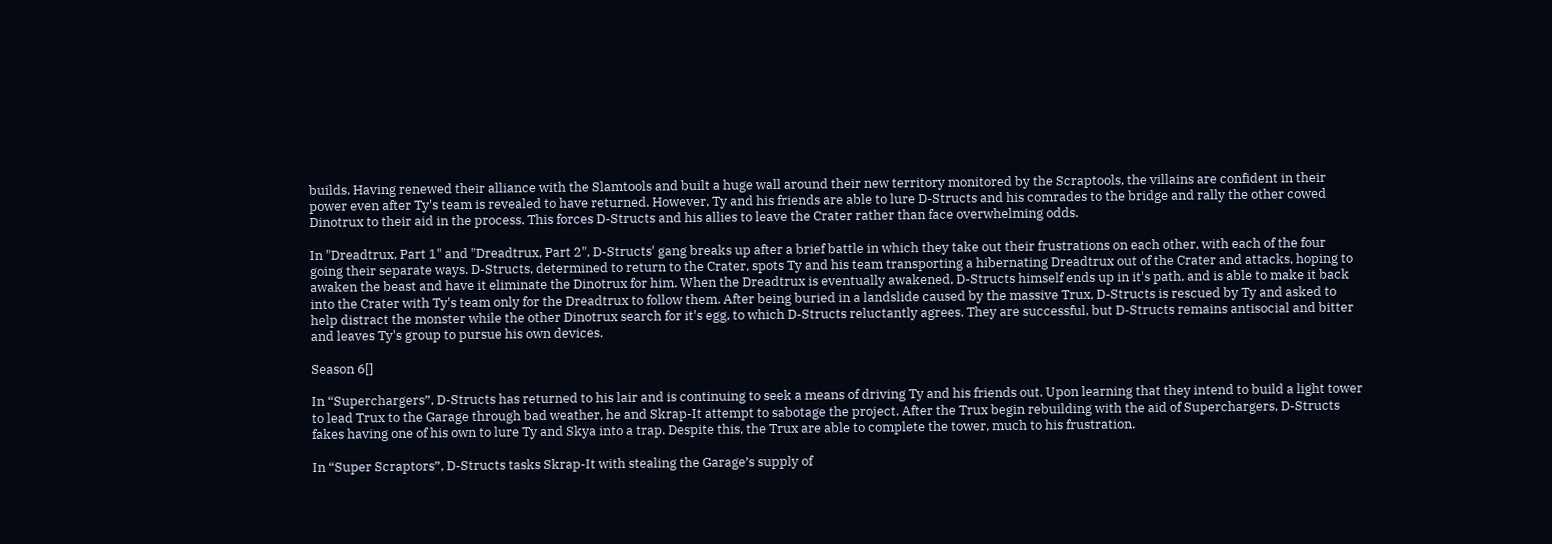builds. Having renewed their alliance with the Slamtools and built a huge wall around their new territory monitored by the Scraptools, the villains are confident in their power even after Ty's team is revealed to have returned. However, Ty and his friends are able to lure D-Structs and his comrades to the bridge and rally the other cowed Dinotrux to their aid in the process. This forces D-Structs and his allies to leave the Crater rather than face overwhelming odds.

In "Dreadtrux, Part 1" and "Dreadtrux, Part 2", D-Structs' gang breaks up after a brief battle in which they take out their frustrations on each other, with each of the four going their separate ways. D-Structs, determined to return to the Crater, spots Ty and his team transporting a hibernating Dreadtrux out of the Crater and attacks, hoping to awaken the beast and have it eliminate the Dinotrux for him. When the Dreadtrux is eventually awakened, D-Structs himself ends up in it's path, and is able to make it back into the Crater with Ty's team only for the Dreadtrux to follow them. After being buried in a landslide caused by the massive Trux, D-Structs is rescued by Ty and asked to help distract the monster while the other Dinotrux search for it's egg, to which D-Structs reluctantly agrees. They are successful, but D-Structs remains antisocial and bitter and leaves Ty's group to pursue his own devices.

Season 6[]

In “Superchargers”, D-Structs has returned to his lair and is continuing to seek a means of driving Ty and his friends out. Upon learning that they intend to build a light tower to lead Trux to the Garage through bad weather, he and Skrap-It attempt to sabotage the project. After the Trux begin rebuilding with the aid of Superchargers, D-Structs fakes having one of his own to lure Ty and Skya into a trap. Despite this, the Trux are able to complete the tower, much to his frustration.

In “Super Scraptors”, D-Structs tasks Skrap-It with stealing the Garage’s supply of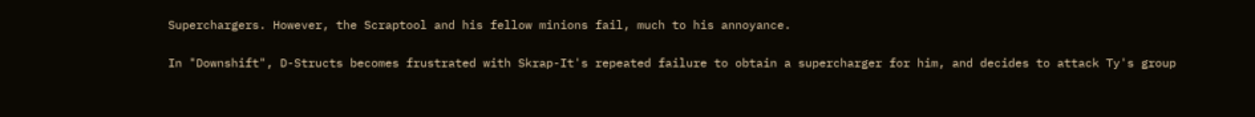Superchargers. However, the Scraptool and his fellow minions fail, much to his annoyance.

In "Downshift", D-Structs becomes frustrated with Skrap-It's repeated failure to obtain a supercharger for him, and decides to attack Ty's group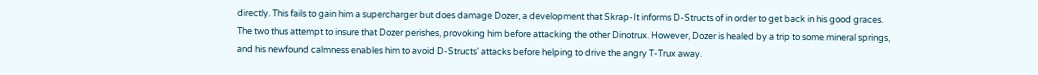directly. This fails to gain him a supercharger but does damage Dozer, a development that Skrap-It informs D-Structs of in order to get back in his good graces. The two thus attempt to insure that Dozer perishes, provoking him before attacking the other Dinotrux. However, Dozer is healed by a trip to some mineral springs, and his newfound calmness enables him to avoid D-Structs' attacks before helping to drive the angry T-Trux away.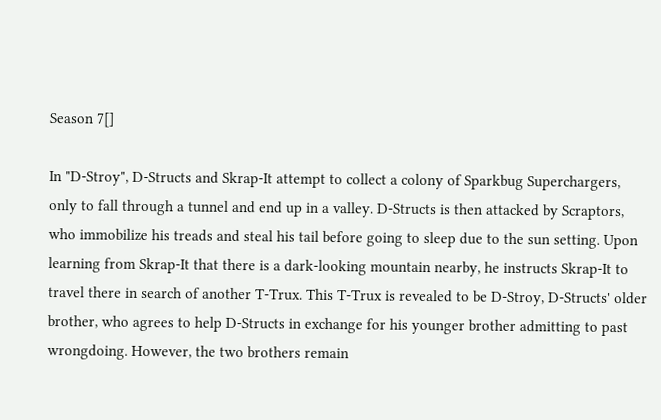Season 7[]

In "D-Stroy", D-Structs and Skrap-It attempt to collect a colony of Sparkbug Superchargers, only to fall through a tunnel and end up in a valley. D-Structs is then attacked by Scraptors, who immobilize his treads and steal his tail before going to sleep due to the sun setting. Upon learning from Skrap-It that there is a dark-looking mountain nearby, he instructs Skrap-It to travel there in search of another T-Trux. This T-Trux is revealed to be D-Stroy, D-Structs' older brother, who agrees to help D-Structs in exchange for his younger brother admitting to past wrongdoing. However, the two brothers remain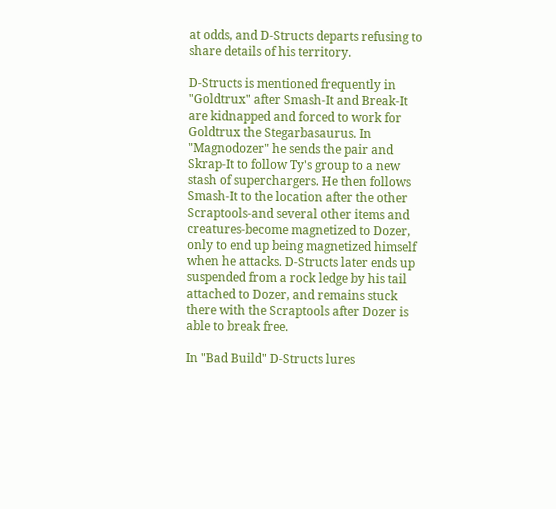at odds, and D-Structs departs refusing to share details of his territory.

D-Structs is mentioned frequently in "Goldtrux" after Smash-It and Break-It are kidnapped and forced to work for Goldtrux the Stegarbasaurus. In "Magnodozer" he sends the pair and Skrap-It to follow Ty's group to a new stash of superchargers. He then follows Smash-It to the location after the other Scraptools-and several other items and creatures-become magnetized to Dozer, only to end up being magnetized himself when he attacks. D-Structs later ends up suspended from a rock ledge by his tail attached to Dozer, and remains stuck there with the Scraptools after Dozer is able to break free.

In "Bad Build" D-Structs lures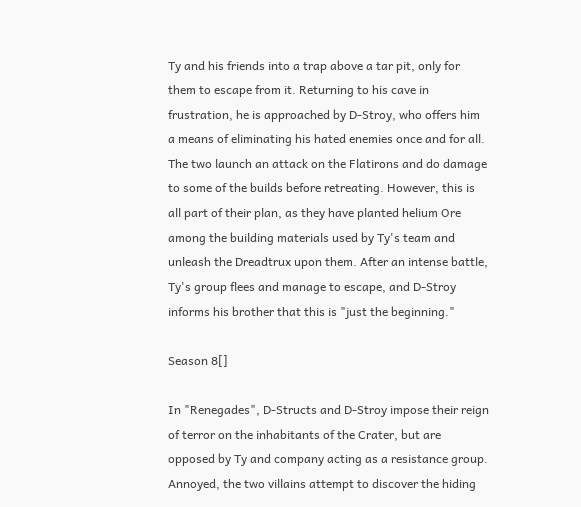Ty and his friends into a trap above a tar pit, only for them to escape from it. Returning to his cave in frustration, he is approached by D-Stroy, who offers him a means of eliminating his hated enemies once and for all. The two launch an attack on the Flatirons and do damage to some of the builds before retreating. However, this is all part of their plan, as they have planted helium Ore among the building materials used by Ty's team and unleash the Dreadtrux upon them. After an intense battle, Ty's group flees and manage to escape, and D-Stroy informs his brother that this is "just the beginning."

Season 8[]

In "Renegades", D-Structs and D-Stroy impose their reign of terror on the inhabitants of the Crater, but are opposed by Ty and company acting as a resistance group. Annoyed, the two villains attempt to discover the hiding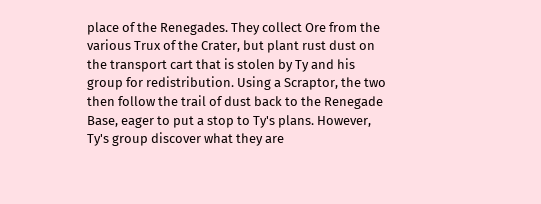place of the Renegades. They collect Ore from the various Trux of the Crater, but plant rust dust on the transport cart that is stolen by Ty and his group for redistribution. Using a Scraptor, the two then follow the trail of dust back to the Renegade Base, eager to put a stop to Ty's plans. However, Ty's group discover what they are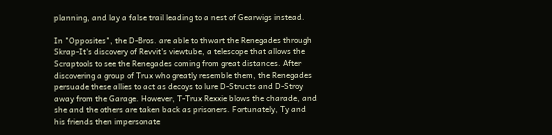planning, and lay a false trail leading to a nest of Gearwigs instead.

In "Opposites", the D-Bros. are able to thwart the Renegades through Skrap-It's discovery of Revvit's viewtube, a telescope that allows the Scraptools to see the Renegades coming from great distances. After discovering a group of Trux who greatly resemble them, the Renegades persuade these allies to act as decoys to lure D-Structs and D-Stroy away from the Garage. However, T-Trux Rexxie blows the charade, and she and the others are taken back as prisoners. Fortunately, Ty and his friends then impersonate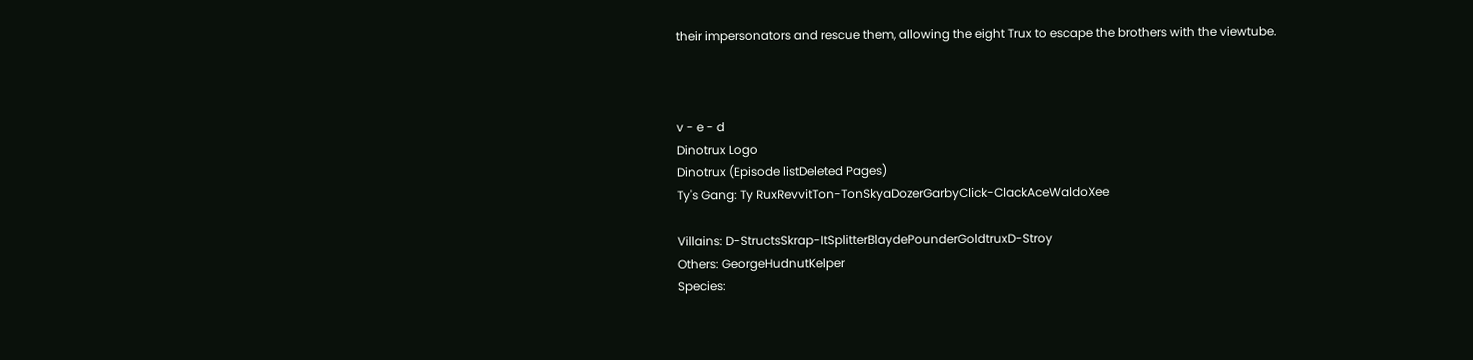their impersonators and rescue them, allowing the eight Trux to escape the brothers with the viewtube.



v - e - d
Dinotrux Logo
Dinotrux (Episode listDeleted Pages)
Ty's Gang: Ty RuxRevvitTon-TonSkyaDozerGarbyClick-ClackAceWaldoXee

Villains: D-StructsSkrap-ItSplitterBlaydePounderGoldtruxD-Stroy
Others: GeorgeHudnutKelper
Species: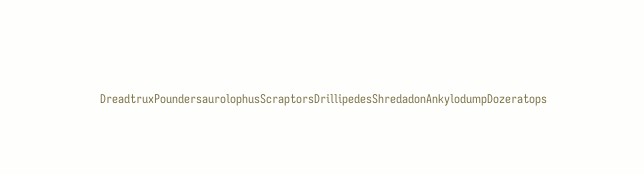DreadtruxPoundersaurolophusScraptorsDrillipedesShredadonAnkylodumpDozeratops